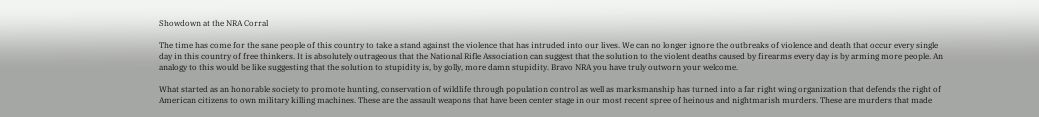Showdown at the NRA Corral

The time has come for the sane people of this country to take a stand against the violence that has intruded into our lives. We can no longer ignore the outbreaks of violence and death that occur every single day in this country of free thinkers. It is absolutely outrageous that the National Rifle Association can suggest that the solution to the violent deaths caused by firearms every day is by arming more people. An analogy to this would be like suggesting that the solution to stupidity is, by golly, more damn stupidity. Bravo NRA you have truly outworn your welcome.

What started as an honorable society to promote hunting, conservation of wildlife through population control as well as marksmanship has turned into a far right wing organization that defends the right of American citizens to own military killing machines. These are the assault weapons that have been center stage in our most recent spree of heinous and nightmarish murders. These are murders that made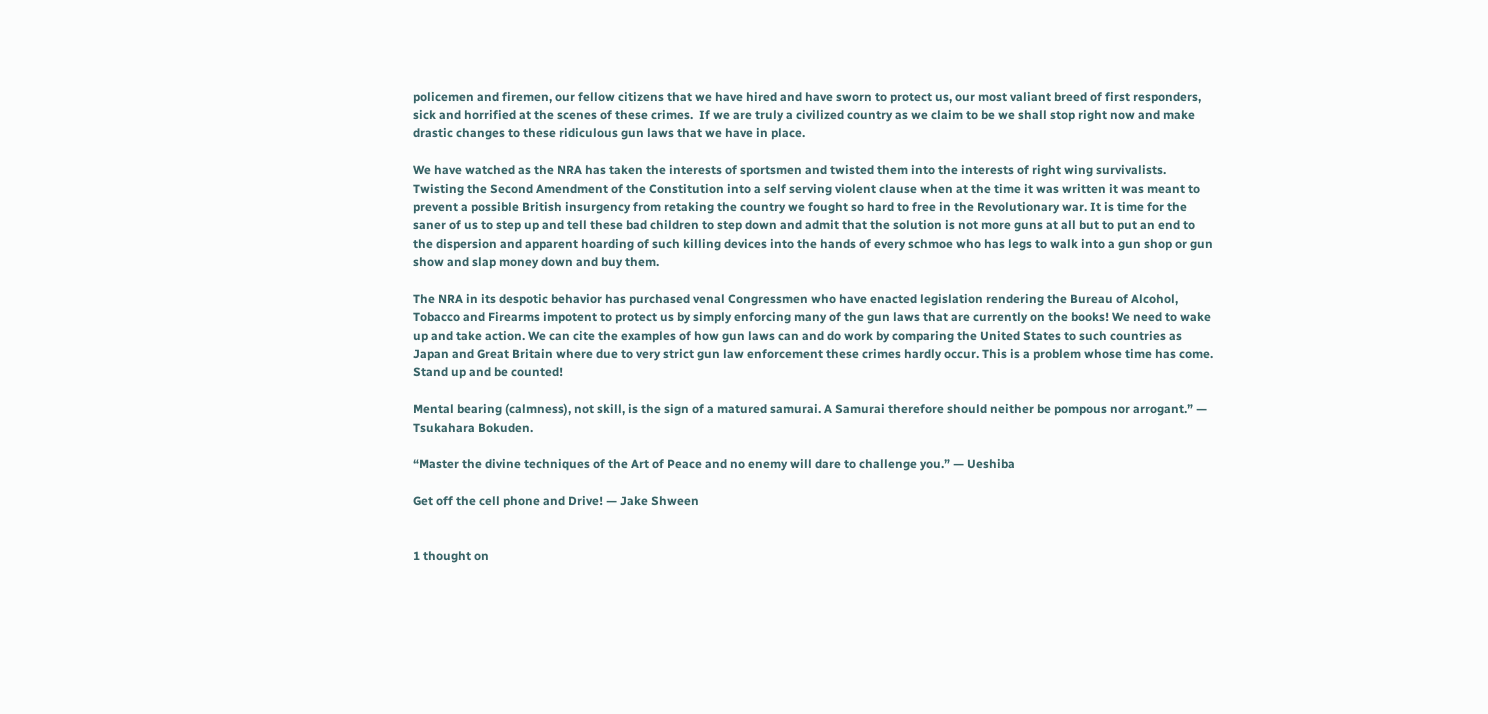policemen and firemen, our fellow citizens that we have hired and have sworn to protect us, our most valiant breed of first responders, sick and horrified at the scenes of these crimes.  If we are truly a civilized country as we claim to be we shall stop right now and make drastic changes to these ridiculous gun laws that we have in place.

We have watched as the NRA has taken the interests of sportsmen and twisted them into the interests of right wing survivalists. Twisting the Second Amendment of the Constitution into a self serving violent clause when at the time it was written it was meant to prevent a possible British insurgency from retaking the country we fought so hard to free in the Revolutionary war. It is time for the saner of us to step up and tell these bad children to step down and admit that the solution is not more guns at all but to put an end to the dispersion and apparent hoarding of such killing devices into the hands of every schmoe who has legs to walk into a gun shop or gun show and slap money down and buy them.

The NRA in its despotic behavior has purchased venal Congressmen who have enacted legislation rendering the Bureau of Alcohol, Tobacco and Firearms impotent to protect us by simply enforcing many of the gun laws that are currently on the books! We need to wake up and take action. We can cite the examples of how gun laws can and do work by comparing the United States to such countries as Japan and Great Britain where due to very strict gun law enforcement these crimes hardly occur. This is a problem whose time has come. Stand up and be counted!

Mental bearing (calmness), not skill, is the sign of a matured samurai. A Samurai therefore should neither be pompous nor arrogant.” — Tsukahara Bokuden.

“Master the divine techniques of the Art of Peace and no enemy will dare to challenge you.” — Ueshiba

Get off the cell phone and Drive! — Jake Shween


1 thought on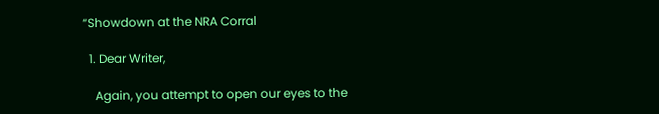“Showdown at the NRA Corral

  1. Dear Writer,

    Again, you attempt to open our eyes to the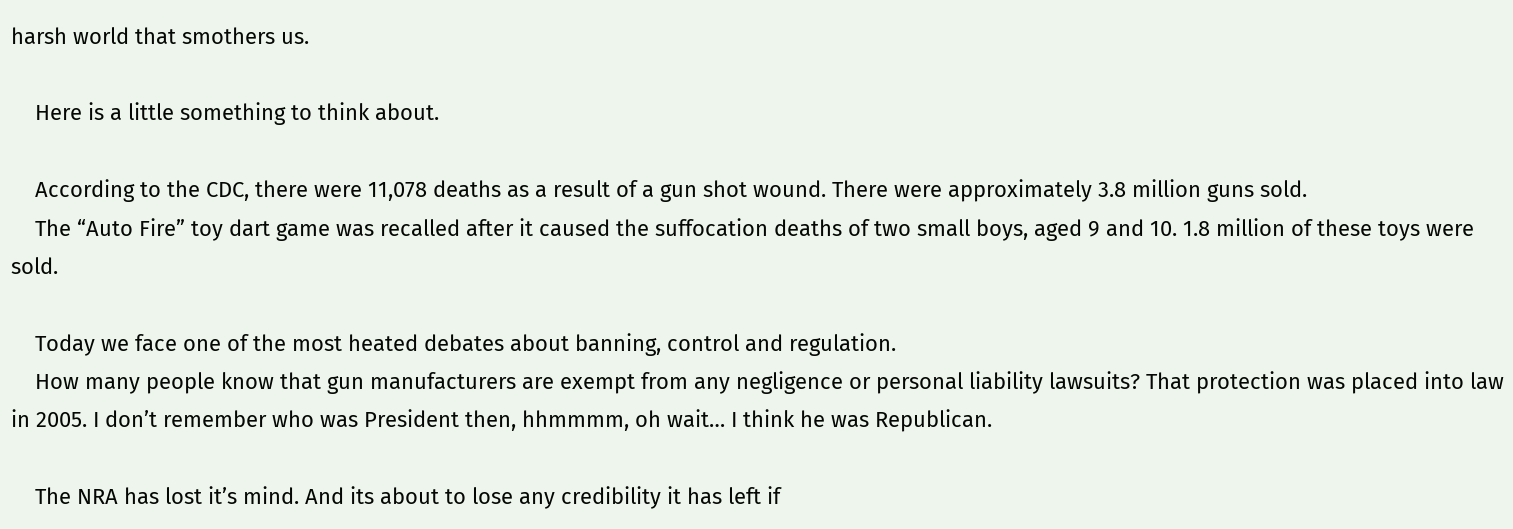harsh world that smothers us.

    Here is a little something to think about.

    According to the CDC, there were 11,078 deaths as a result of a gun shot wound. There were approximately 3.8 million guns sold.
    The “Auto Fire” toy dart game was recalled after it caused the suffocation deaths of two small boys, aged 9 and 10. 1.8 million of these toys were sold.

    Today we face one of the most heated debates about banning, control and regulation.
    How many people know that gun manufacturers are exempt from any negligence or personal liability lawsuits? That protection was placed into law in 2005. I don’t remember who was President then, hhmmmm, oh wait… I think he was Republican.

    The NRA has lost it’s mind. And its about to lose any credibility it has left if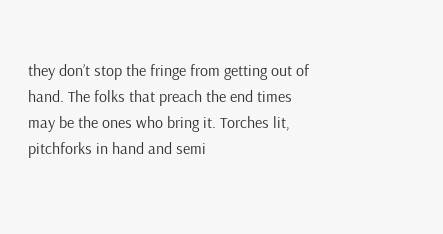they don’t stop the fringe from getting out of hand. The folks that preach the end times may be the ones who bring it. Torches lit, pitchforks in hand and semi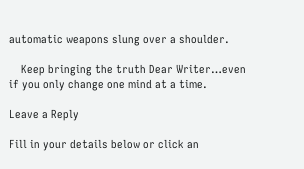automatic weapons slung over a shoulder.

    Keep bringing the truth Dear Writer…even if you only change one mind at a time.

Leave a Reply

Fill in your details below or click an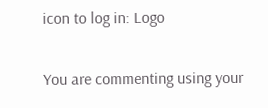icon to log in: Logo

You are commenting using your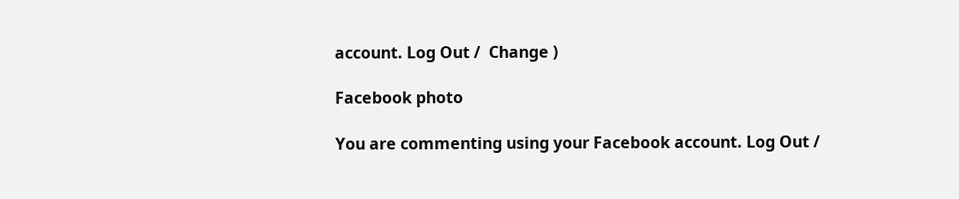account. Log Out /  Change )

Facebook photo

You are commenting using your Facebook account. Log Out /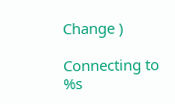Change )

Connecting to %s